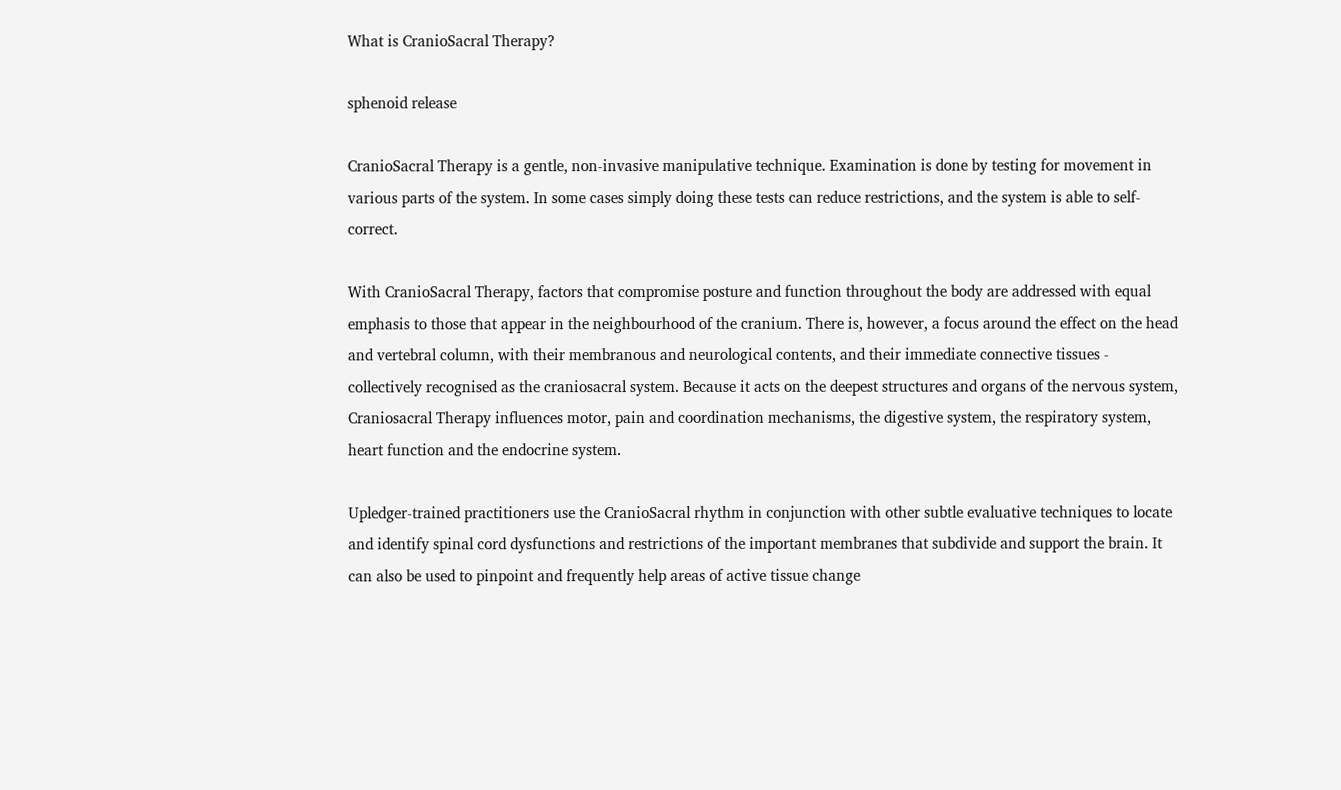What is CranioSacral Therapy?

sphenoid release

CranioSacral Therapy is a gentle, non-invasive manipulative technique. Examination is done by testing for movement in various parts of the system. In some cases simply doing these tests can reduce restrictions, and the system is able to self-correct.

With CranioSacral Therapy, factors that compromise posture and function throughout the body are addressed with equal emphasis to those that appear in the neighbourhood of the cranium. There is, however, a focus around the effect on the head and vertebral column, with their membranous and neurological contents, and their immediate connective tissues - collectively recognised as the craniosacral system. Because it acts on the deepest structures and organs of the nervous system, Craniosacral Therapy influences motor, pain and coordination mechanisms, the digestive system, the respiratory system, heart function and the endocrine system.

Upledger-trained practitioners use the CranioSacral rhythm in conjunction with other subtle evaluative techniques to locate and identify spinal cord dysfunctions and restrictions of the important membranes that subdivide and support the brain. It can also be used to pinpoint and frequently help areas of active tissue change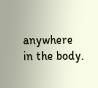anywhere in the body.